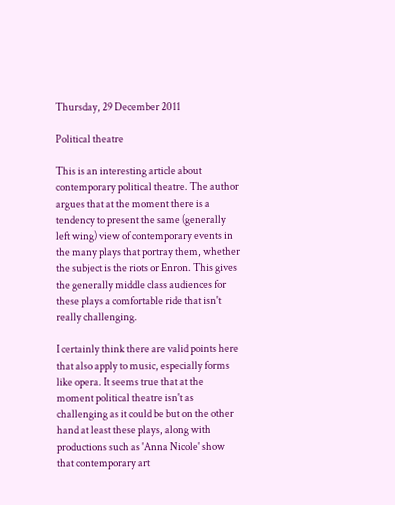Thursday, 29 December 2011

Political theatre

This is an interesting article about contemporary political theatre. The author argues that at the moment there is a tendency to present the same (generally left wing) view of contemporary events in the many plays that portray them, whether the subject is the riots or Enron. This gives the generally middle class audiences for these plays a comfortable ride that isn't really challenging.

I certainly think there are valid points here that also apply to music, especially forms like opera. It seems true that at the moment political theatre isn't as challenging as it could be but on the other hand at least these plays, along with productions such as 'Anna Nicole' show that contemporary art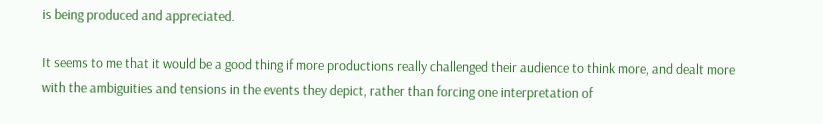is being produced and appreciated.

It seems to me that it would be a good thing if more productions really challenged their audience to think more, and dealt more with the ambiguities and tensions in the events they depict, rather than forcing one interpretation of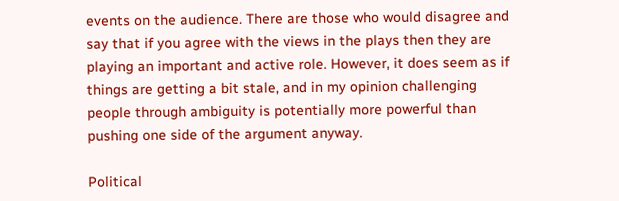events on the audience. There are those who would disagree and say that if you agree with the views in the plays then they are playing an important and active role. However, it does seem as if things are getting a bit stale, and in my opinion challenging people through ambiguity is potentially more powerful than pushing one side of the argument anyway.

Political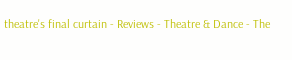theatre's final curtain - Reviews - Theatre & Dance - The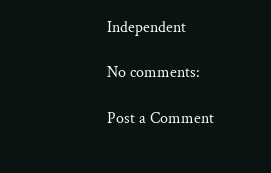Independent

No comments:

Post a Comment